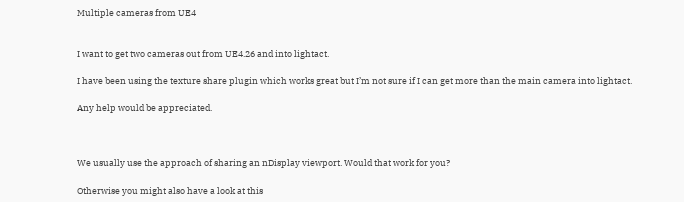Multiple cameras from UE4


I want to get two cameras out from UE4.26 and into lightact.

I have been using the texture share plugin which works great but I’m not sure if I can get more than the main camera into lightact.

Any help would be appreciated.



We usually use the approach of sharing an nDisplay viewport. Would that work for you?

Otherwise you might also have a look at this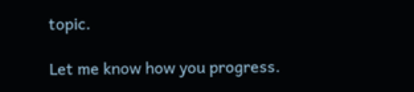topic.

Let me know how you progress.